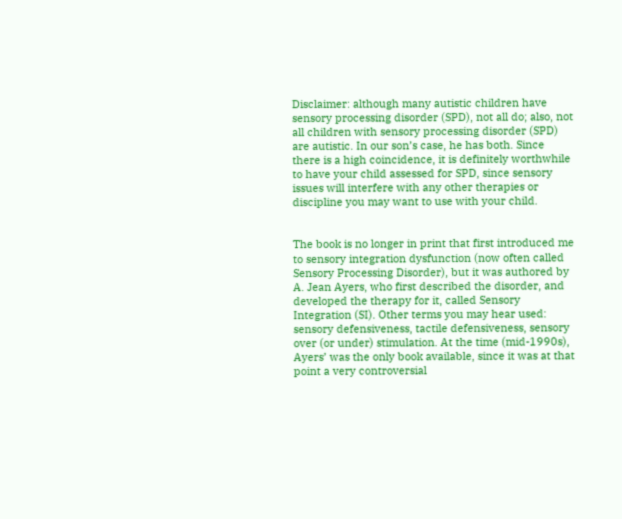Disclaimer: although many autistic children have sensory processing disorder (SPD), not all do; also, not all children with sensory processing disorder (SPD) are autistic. In our son’s case, he has both. Since there is a high coincidence, it is definitely worthwhile to have your child assessed for SPD, since sensory issues will interfere with any other therapies or discipline you may want to use with your child.


The book is no longer in print that first introduced me to sensory integration dysfunction (now often called Sensory Processing Disorder), but it was authored by A. Jean Ayers, who first described the disorder, and developed the therapy for it, called Sensory Integration (SI). Other terms you may hear used: sensory defensiveness, tactile defensiveness, sensory over (or under) stimulation. At the time (mid-1990s), Ayers’ was the only book available, since it was at that point a very controversial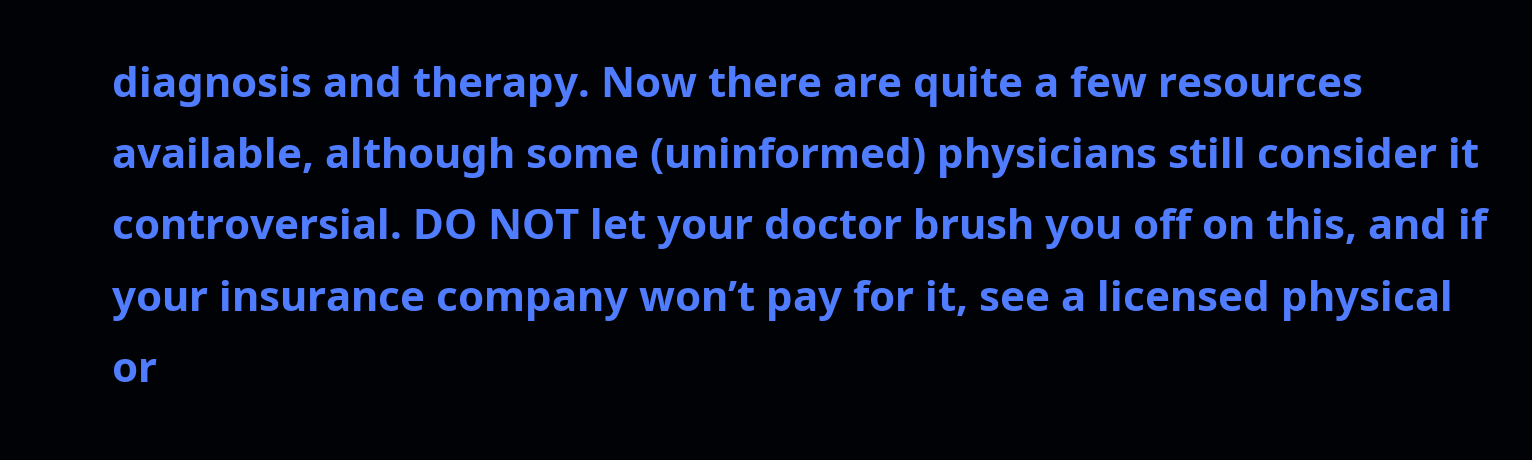diagnosis and therapy. Now there are quite a few resources available, although some (uninformed) physicians still consider it controversial. DO NOT let your doctor brush you off on this, and if your insurance company won’t pay for it, see a licensed physical or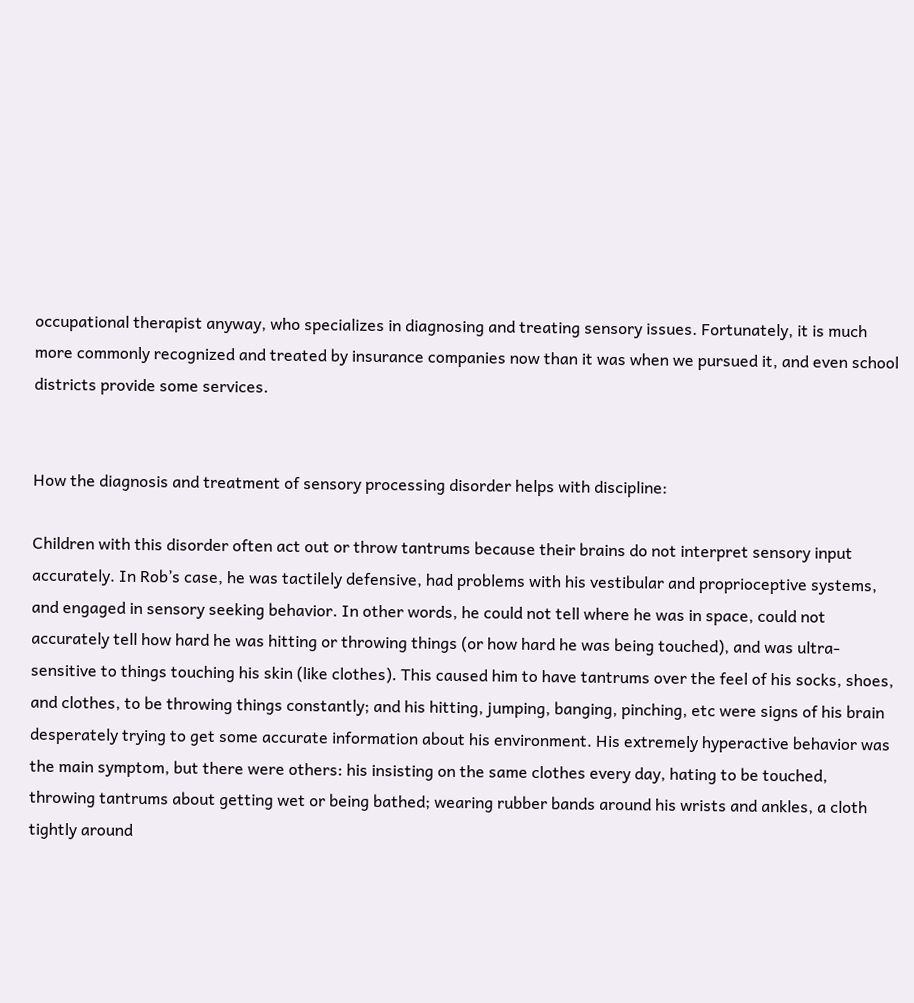occupational therapist anyway, who specializes in diagnosing and treating sensory issues. Fortunately, it is much more commonly recognized and treated by insurance companies now than it was when we pursued it, and even school districts provide some services.


How the diagnosis and treatment of sensory processing disorder helps with discipline:

Children with this disorder often act out or throw tantrums because their brains do not interpret sensory input accurately. In Rob’s case, he was tactilely defensive, had problems with his vestibular and proprioceptive systems, and engaged in sensory seeking behavior. In other words, he could not tell where he was in space, could not accurately tell how hard he was hitting or throwing things (or how hard he was being touched), and was ultra-sensitive to things touching his skin (like clothes). This caused him to have tantrums over the feel of his socks, shoes, and clothes, to be throwing things constantly; and his hitting, jumping, banging, pinching, etc were signs of his brain desperately trying to get some accurate information about his environment. His extremely hyperactive behavior was the main symptom, but there were others: his insisting on the same clothes every day, hating to be touched, throwing tantrums about getting wet or being bathed; wearing rubber bands around his wrists and ankles, a cloth tightly around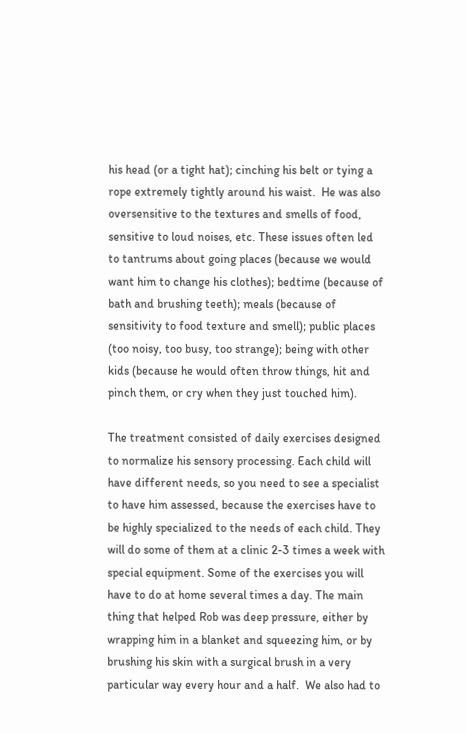his head (or a tight hat); cinching his belt or tying a rope extremely tightly around his waist.  He was also oversensitive to the textures and smells of food, sensitive to loud noises, etc. These issues often led to tantrums about going places (because we would want him to change his clothes); bedtime (because of bath and brushing teeth); meals (because of sensitivity to food texture and smell); public places (too noisy, too busy, too strange); being with other kids (because he would often throw things, hit and pinch them, or cry when they just touched him).

The treatment consisted of daily exercises designed to normalize his sensory processing. Each child will have different needs, so you need to see a specialist to have him assessed, because the exercises have to be highly specialized to the needs of each child. They will do some of them at a clinic 2-3 times a week with special equipment. Some of the exercises you will have to do at home several times a day. The main thing that helped Rob was deep pressure, either by wrapping him in a blanket and squeezing him, or by brushing his skin with a surgical brush in a very particular way every hour and a half.  We also had to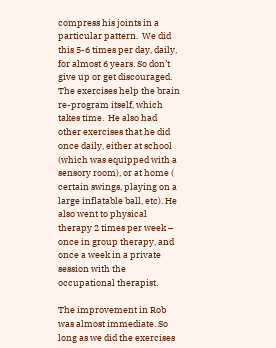compress his joints in a particular pattern.  We did this 5-6 times per day, daily, for almost 6 years. So don’t give up or get discouraged. The exercises help the brain re-program itself, which takes time.  He also had other exercises that he did once daily, either at school (which was equipped with a sensory room), or at home ( certain swings, playing on a large inflatable ball, etc). He also went to physical therapy 2 times per week – once in group therapy, and once a week in a private session with the occupational therapist.

The improvement in Rob was almost immediate. So long as we did the exercises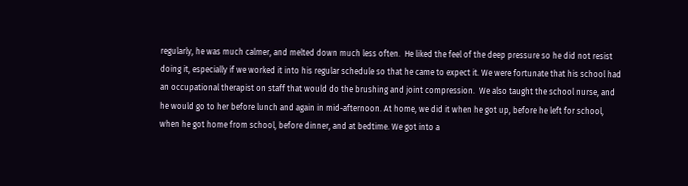regularly, he was much calmer, and melted down much less often.  He liked the feel of the deep pressure so he did not resist doing it, especially if we worked it into his regular schedule so that he came to expect it. We were fortunate that his school had an occupational therapist on staff that would do the brushing and joint compression.  We also taught the school nurse, and he would go to her before lunch and again in mid-afternoon. At home, we did it when he got up, before he left for school, when he got home from school, before dinner, and at bedtime. We got into a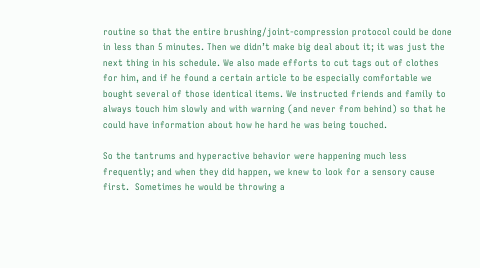routine so that the entire brushing/joint-compression protocol could be done in less than 5 minutes. Then we didn’t make big deal about it; it was just the next thing in his schedule. We also made efforts to cut tags out of clothes for him, and if he found a certain article to be especially comfortable we bought several of those identical items. We instructed friends and family to always touch him slowly and with warning (and never from behind) so that he could have information about how he hard he was being touched.

So the tantrums and hyperactive behavior were happening much less frequently; and when they did happen, we knew to look for a sensory cause first.  Sometimes he would be throwing a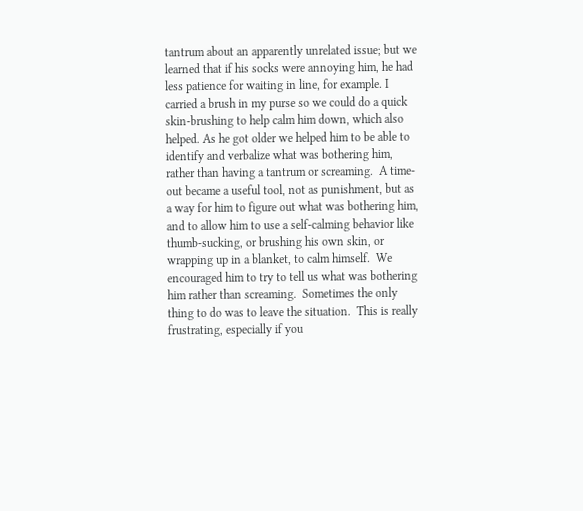tantrum about an apparently unrelated issue; but we learned that if his socks were annoying him, he had less patience for waiting in line, for example. I carried a brush in my purse so we could do a quick skin-brushing to help calm him down, which also helped. As he got older we helped him to be able to identify and verbalize what was bothering him, rather than having a tantrum or screaming.  A time-out became a useful tool, not as punishment, but as a way for him to figure out what was bothering him, and to allow him to use a self-calming behavior like thumb-sucking, or brushing his own skin, or wrapping up in a blanket, to calm himself.  We encouraged him to try to tell us what was bothering him rather than screaming.  Sometimes the only thing to do was to leave the situation.  This is really frustrating, especially if you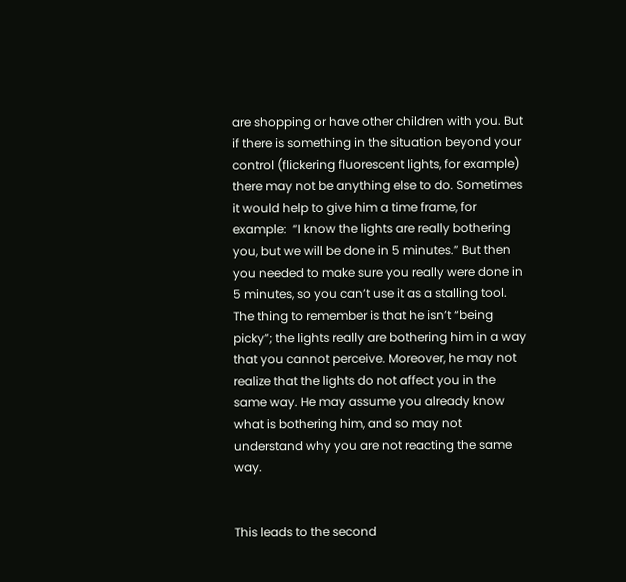are shopping or have other children with you. But if there is something in the situation beyond your control (flickering fluorescent lights, for example) there may not be anything else to do. Sometimes it would help to give him a time frame, for example:  “I know the lights are really bothering you, but we will be done in 5 minutes.” But then you needed to make sure you really were done in 5 minutes, so you can’t use it as a stalling tool. The thing to remember is that he isn’t “being picky”; the lights really are bothering him in a way that you cannot perceive. Moreover, he may not realize that the lights do not affect you in the same way. He may assume you already know what is bothering him, and so may not understand why you are not reacting the same way.


This leads to the second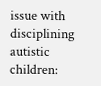issue with disciplining autistic children: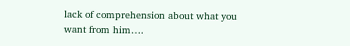lack of comprehension about what you want from him….